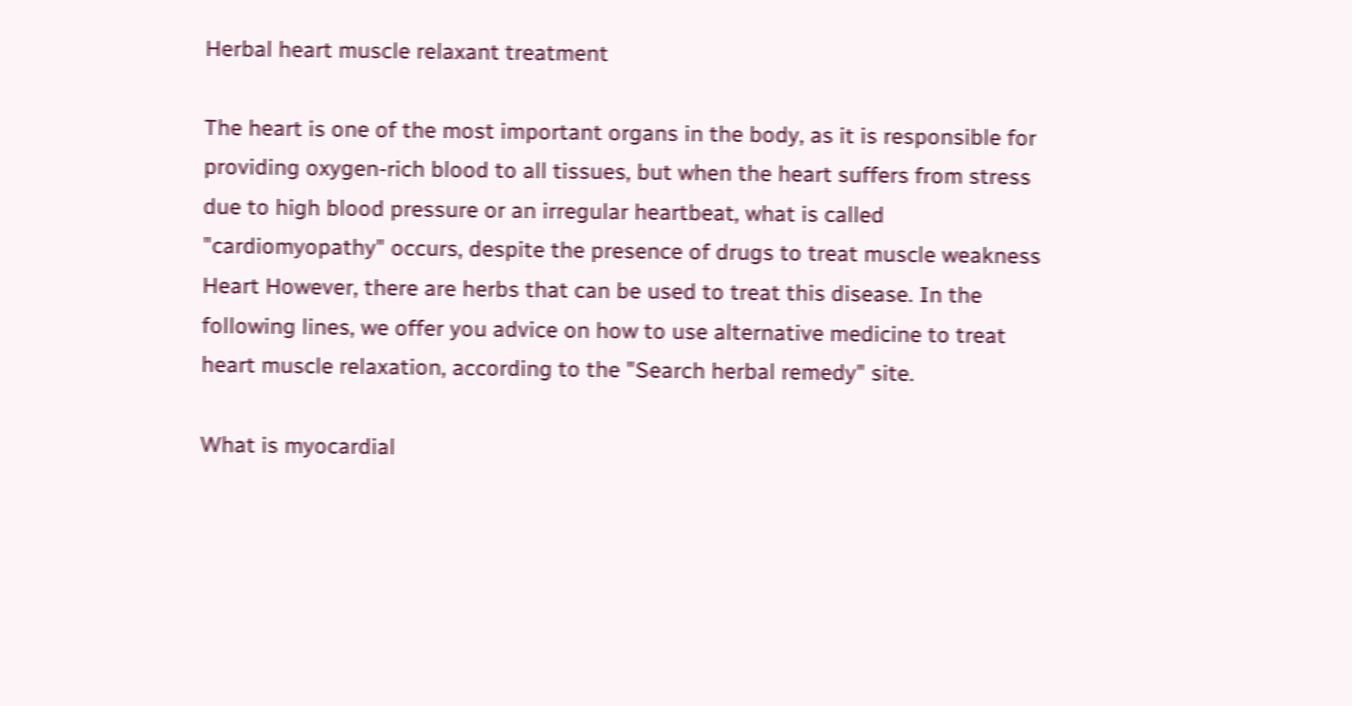Herbal heart muscle relaxant treatment

The heart is one of the most important organs in the body, as it is responsible for providing oxygen-rich blood to all tissues, but when the heart suffers from stress due to high blood pressure or an irregular heartbeat, what is called "cardiomyopathy" occurs, despite the presence of drugs to treat muscle weakness Heart However, there are herbs that can be used to treat this disease. In the following lines, we offer you advice on how to use alternative medicine to treat heart muscle relaxation, according to the "Search herbal remedy" site.

What is myocardial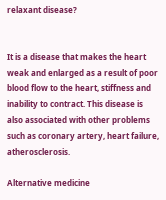relaxant disease?


It is a disease that makes the heart weak and enlarged as a result of poor blood flow to the heart, stiffness and inability to contract. This disease is also associated with other problems such as coronary artery, heart failure, atherosclerosis.

Alternative medicine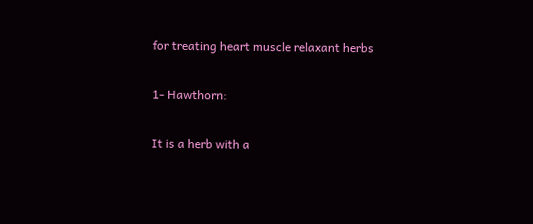for treating heart muscle relaxant herbs

1- Hawthorn:

It is a herb with a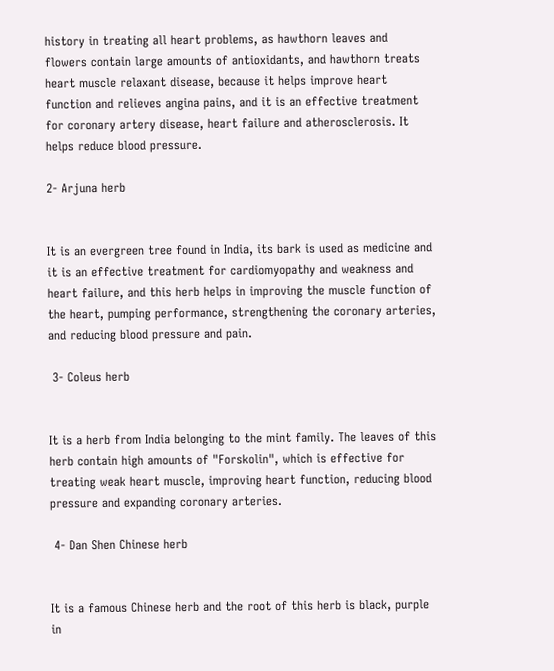history in treating all heart problems, as hawthorn leaves and flowers contain large amounts of antioxidants, and hawthorn treats heart muscle relaxant disease, because it helps improve heart function and relieves angina pains, and it is an effective treatment for coronary artery disease, heart failure and atherosclerosis. It helps reduce blood pressure.

2- Arjuna herb


It is an evergreen tree found in India, its bark is used as medicine and it is an effective treatment for cardiomyopathy and weakness and heart failure, and this herb helps in improving the muscle function of the heart, pumping performance, strengthening the coronary arteries, and reducing blood pressure and pain.

 3- Coleus herb


It is a herb from India belonging to the mint family. The leaves of this herb contain high amounts of "Forskolin", which is effective for treating weak heart muscle, improving heart function, reducing blood pressure and expanding coronary arteries.

 4- Dan Shen Chinese herb


It is a famous Chinese herb and the root of this herb is black, purple in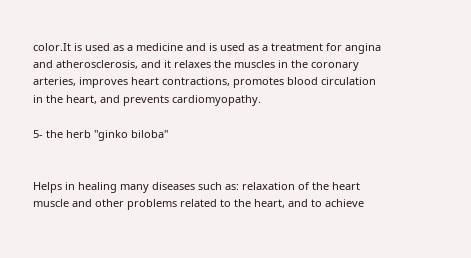color.It is used as a medicine and is used as a treatment for angina and atherosclerosis, and it relaxes the muscles in the coronary arteries, improves heart contractions, promotes blood circulation in the heart, and prevents cardiomyopathy.

5- the herb "ginko biloba"


Helps in healing many diseases such as: relaxation of the heart muscle and other problems related to the heart, and to achieve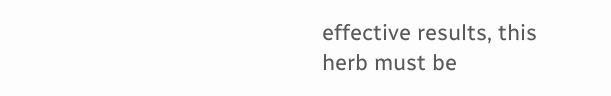effective results, this herb must be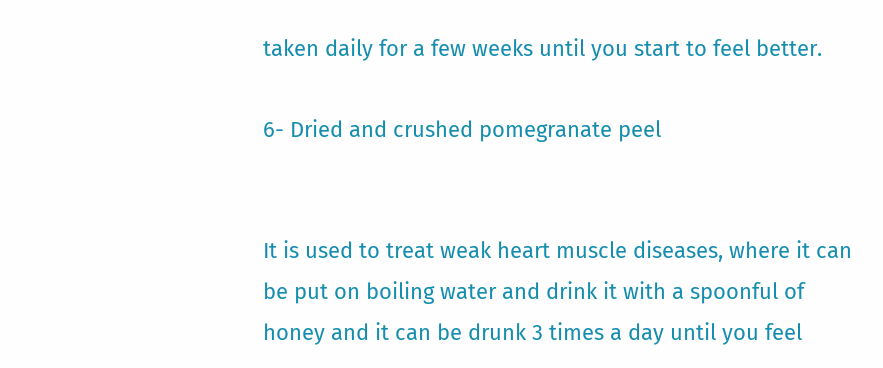taken daily for a few weeks until you start to feel better.

6- Dried and crushed pomegranate peel


It is used to treat weak heart muscle diseases, where it can be put on boiling water and drink it with a spoonful of honey and it can be drunk 3 times a day until you feel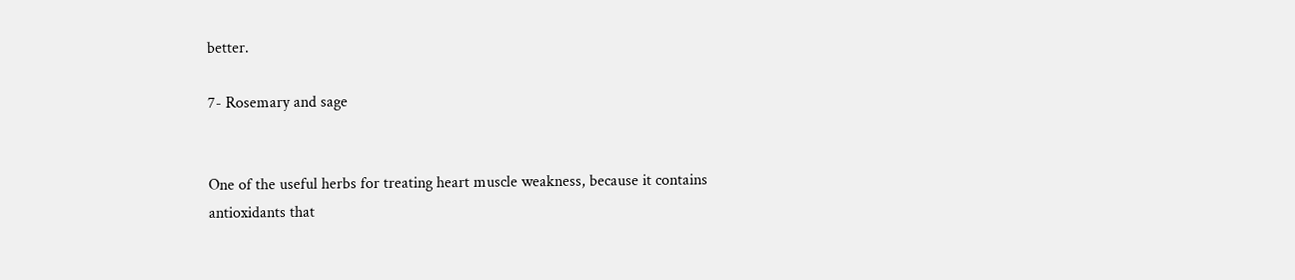better.

7- Rosemary and sage


One of the useful herbs for treating heart muscle weakness, because it contains antioxidants that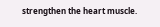strengthen the heart muscle.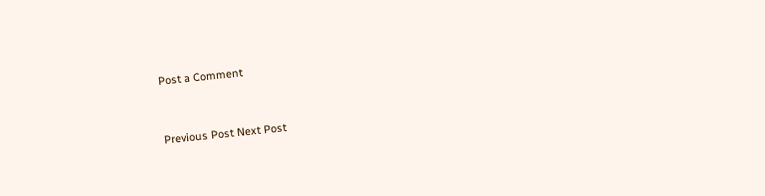Post a Comment


Previous Post Next Post